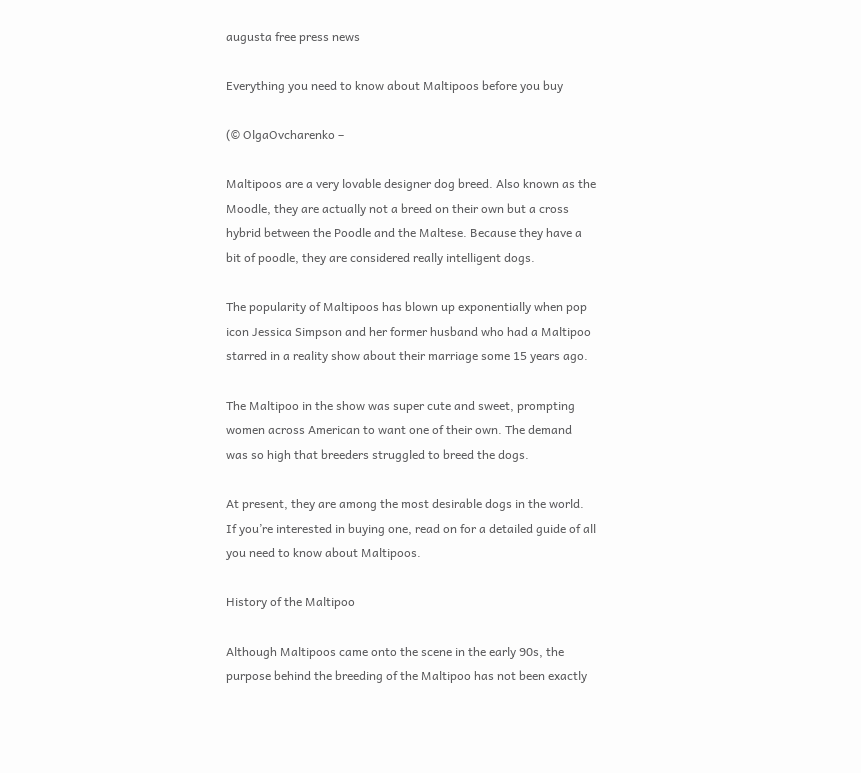augusta free press news

Everything you need to know about Maltipoos before you buy

(© OlgaOvcharenko –

Maltipoos are a very lovable designer dog breed. Also known as the Moodle, they are actually not a breed on their own but a cross hybrid between the Poodle and the Maltese. Because they have a bit of poodle, they are considered really intelligent dogs.

The popularity of Maltipoos has blown up exponentially when pop icon Jessica Simpson and her former husband who had a Maltipoo starred in a reality show about their marriage some 15 years ago.

The Maltipoo in the show was super cute and sweet, prompting women across American to want one of their own. The demand was so high that breeders struggled to breed the dogs.

At present, they are among the most desirable dogs in the world. If you’re interested in buying one, read on for a detailed guide of all you need to know about Maltipoos.

History of the Maltipoo

Although Maltipoos came onto the scene in the early 90s, the purpose behind the breeding of the Maltipoo has not been exactly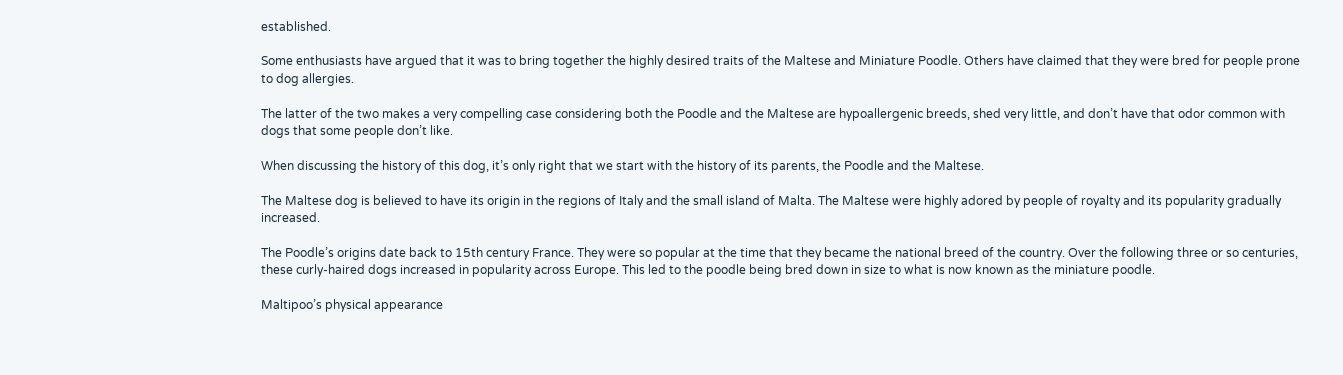established.

Some enthusiasts have argued that it was to bring together the highly desired traits of the Maltese and Miniature Poodle. Others have claimed that they were bred for people prone to dog allergies.

The latter of the two makes a very compelling case considering both the Poodle and the Maltese are hypoallergenic breeds, shed very little, and don’t have that odor common with dogs that some people don’t like.

When discussing the history of this dog, it’s only right that we start with the history of its parents, the Poodle and the Maltese.

The Maltese dog is believed to have its origin in the regions of Italy and the small island of Malta. The Maltese were highly adored by people of royalty and its popularity gradually increased.

The Poodle’s origins date back to 15th century France. They were so popular at the time that they became the national breed of the country. Over the following three or so centuries, these curly-haired dogs increased in popularity across Europe. This led to the poodle being bred down in size to what is now known as the miniature poodle.

Maltipoo’s physical appearance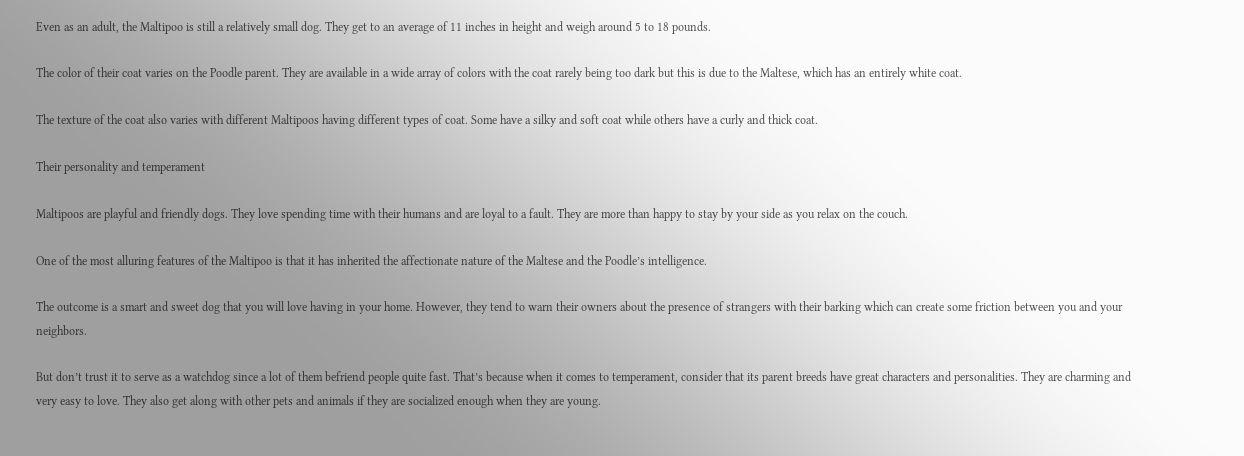Even as an adult, the Maltipoo is still a relatively small dog. They get to an average of 11 inches in height and weigh around 5 to 18 pounds.

The color of their coat varies on the Poodle parent. They are available in a wide array of colors with the coat rarely being too dark but this is due to the Maltese, which has an entirely white coat.

The texture of the coat also varies with different Maltipoos having different types of coat. Some have a silky and soft coat while others have a curly and thick coat.

Their personality and temperament

Maltipoos are playful and friendly dogs. They love spending time with their humans and are loyal to a fault. They are more than happy to stay by your side as you relax on the couch.

One of the most alluring features of the Maltipoo is that it has inherited the affectionate nature of the Maltese and the Poodle’s intelligence.

The outcome is a smart and sweet dog that you will love having in your home. However, they tend to warn their owners about the presence of strangers with their barking which can create some friction between you and your neighbors.

But don’t trust it to serve as a watchdog since a lot of them befriend people quite fast. That’s because when it comes to temperament, consider that its parent breeds have great characters and personalities. They are charming and very easy to love. They also get along with other pets and animals if they are socialized enough when they are young.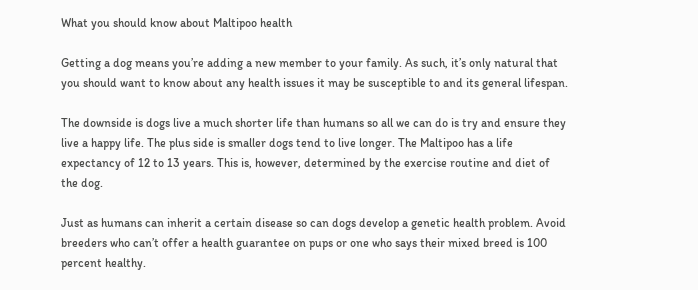What you should know about Maltipoo health

Getting a dog means you’re adding a new member to your family. As such, it’s only natural that you should want to know about any health issues it may be susceptible to and its general lifespan.

The downside is dogs live a much shorter life than humans so all we can do is try and ensure they live a happy life. The plus side is smaller dogs tend to live longer. The Maltipoo has a life expectancy of 12 to 13 years. This is, however, determined by the exercise routine and diet of the dog.

Just as humans can inherit a certain disease so can dogs develop a genetic health problem. Avoid breeders who can’t offer a health guarantee on pups or one who says their mixed breed is 100 percent healthy.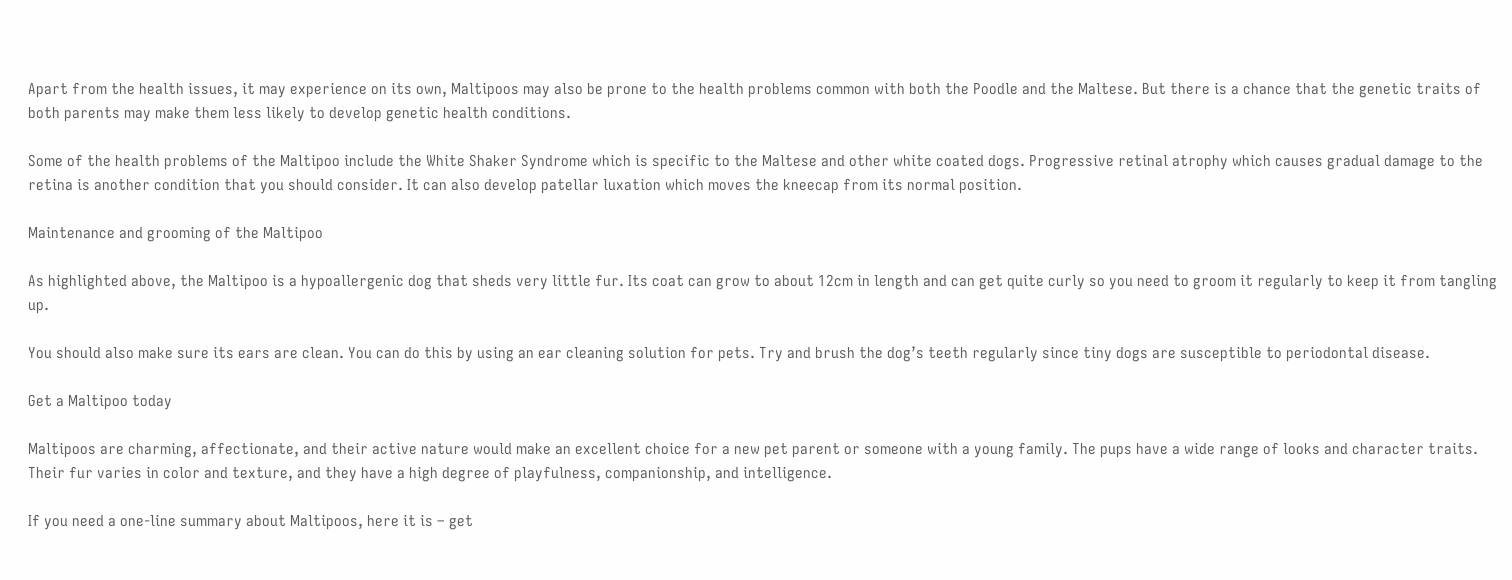Apart from the health issues, it may experience on its own, Maltipoos may also be prone to the health problems common with both the Poodle and the Maltese. But there is a chance that the genetic traits of both parents may make them less likely to develop genetic health conditions.

Some of the health problems of the Maltipoo include the White Shaker Syndrome which is specific to the Maltese and other white coated dogs. Progressive retinal atrophy which causes gradual damage to the retina is another condition that you should consider. It can also develop patellar luxation which moves the kneecap from its normal position.

Maintenance and grooming of the Maltipoo

As highlighted above, the Maltipoo is a hypoallergenic dog that sheds very little fur. Its coat can grow to about 12cm in length and can get quite curly so you need to groom it regularly to keep it from tangling up.

You should also make sure its ears are clean. You can do this by using an ear cleaning solution for pets. Try and brush the dog’s teeth regularly since tiny dogs are susceptible to periodontal disease.

Get a Maltipoo today

Maltipoos are charming, affectionate, and their active nature would make an excellent choice for a new pet parent or someone with a young family. The pups have a wide range of looks and character traits. Their fur varies in color and texture, and they have a high degree of playfulness, companionship, and intelligence.

If you need a one-line summary about Maltipoos, here it is – get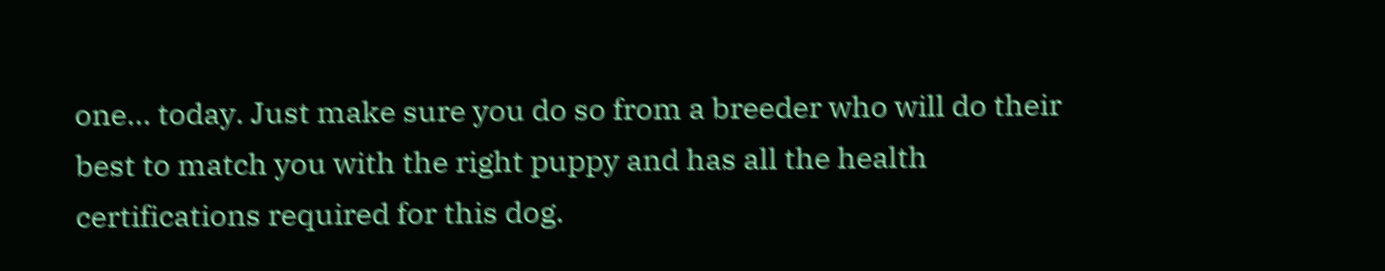one… today. Just make sure you do so from a breeder who will do their best to match you with the right puppy and has all the health certifications required for this dog.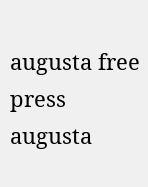augusta free press
augusta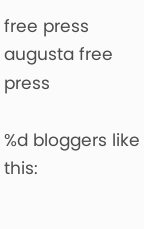free press
augusta free press

%d bloggers like this: